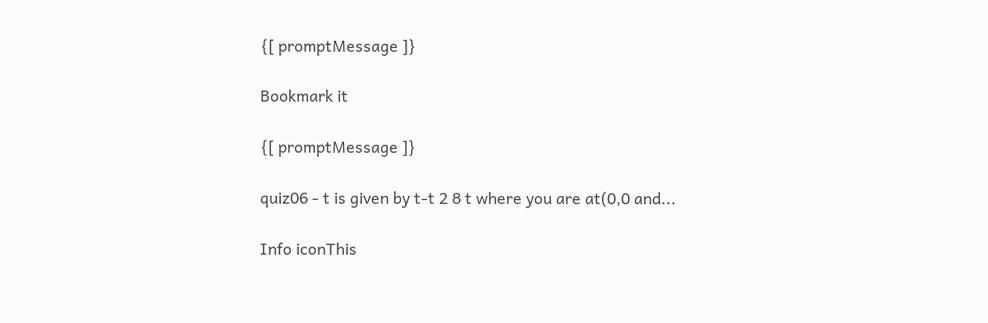{[ promptMessage ]}

Bookmark it

{[ promptMessage ]}

quiz06 - t is given by t-t 2 8 t where you are at(0,0 and...

Info iconThis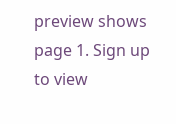preview shows page 1. Sign up to view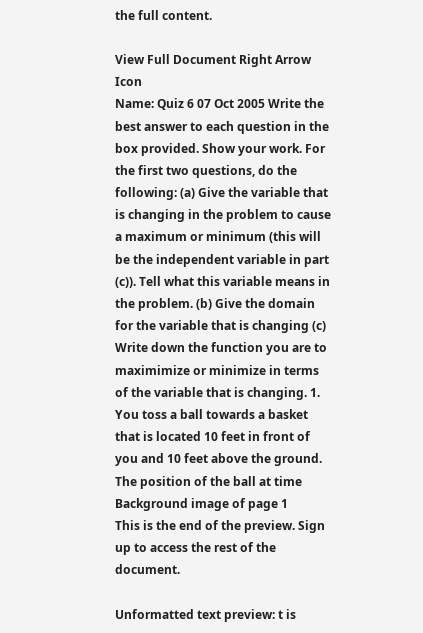the full content.

View Full Document Right Arrow Icon
Name: Quiz 6 07 Oct 2005 Write the best answer to each question in the box provided. Show your work. For the first two questions, do the following: (a) Give the variable that is changing in the problem to cause a maximum or minimum (this will be the independent variable in part (c)). Tell what this variable means in the problem. (b) Give the domain for the variable that is changing (c) Write down the function you are to maximimize or minimize in terms of the variable that is changing. 1. You toss a ball towards a basket that is located 10 feet in front of you and 10 feet above the ground. The position of the ball at time
Background image of page 1
This is the end of the preview. Sign up to access the rest of the document.

Unformatted text preview: t is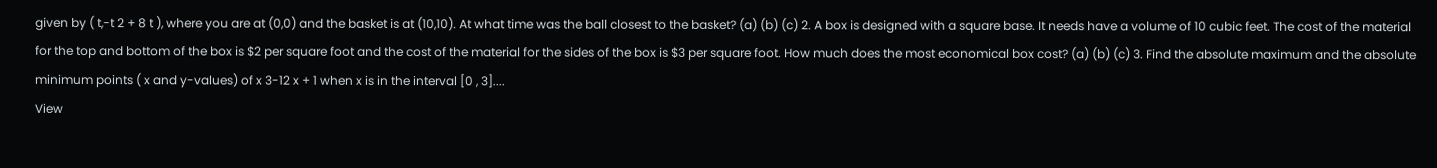given by ( t,-t 2 + 8 t ), where you are at (0,0) and the basket is at (10,10). At what time was the ball closest to the basket? (a) (b) (c) 2. A box is designed with a square base. It needs have a volume of 10 cubic feet. The cost of the material for the top and bottom of the box is $2 per square foot and the cost of the material for the sides of the box is $3 per square foot. How much does the most economical box cost? (a) (b) (c) 3. Find the absolute maximum and the absolute minimum points ( x and y-values) of x 3-12 x + 1 when x is in the interval [0 , 3]....
View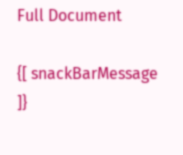Full Document

{[ snackBarMessage ]}